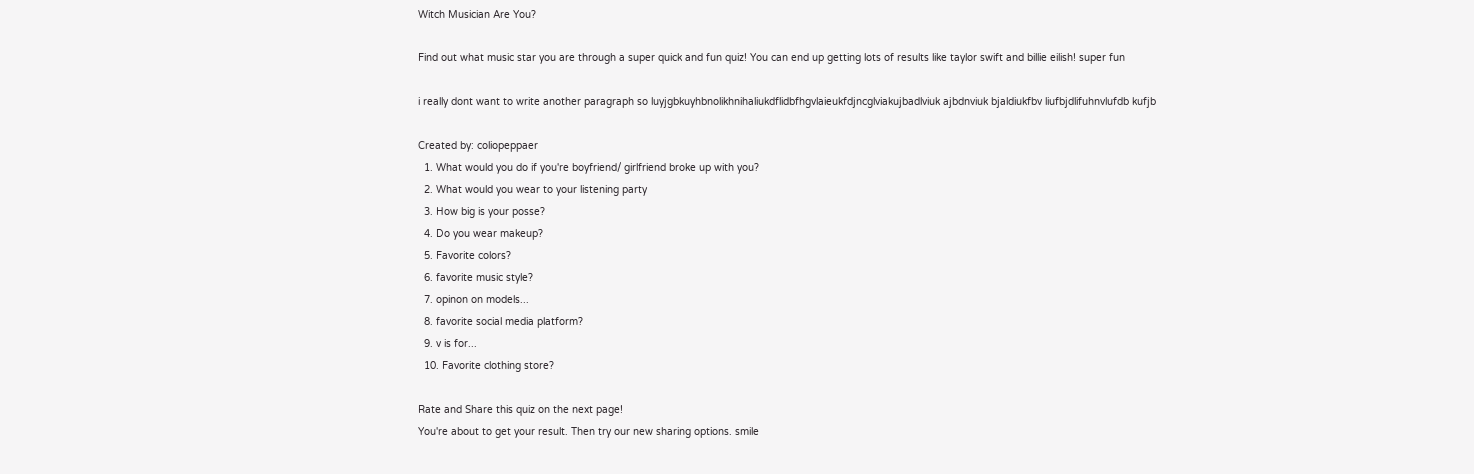Witch Musician Are You?

Find out what music star you are through a super quick and fun quiz! You can end up getting lots of results like taylor swift and billie eilish! super fun

i really dont want to write another paragraph so luyjgbkuyhbnolikhnihaliukdflidbfhgvlaieukfdjncglviakujbadlviuk ajbdnviuk bjaldiukfbv liufbjdlifuhnvlufdb kufjb

Created by: coliopeppaer
  1. What would you do if you're boyfriend/ girlfriend broke up with you?
  2. What would you wear to your listening party
  3. How big is your posse?
  4. Do you wear makeup?
  5. Favorite colors?
  6. favorite music style?
  7. opinon on models...
  8. favorite social media platform?
  9. v is for...
  10. Favorite clothing store?

Rate and Share this quiz on the next page!
You're about to get your result. Then try our new sharing options. smile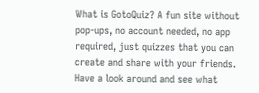What is GotoQuiz? A fun site without pop-ups, no account needed, no app required, just quizzes that you can create and share with your friends. Have a look around and see what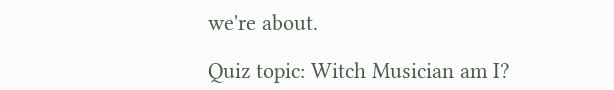we're about.

Quiz topic: Witch Musician am I?